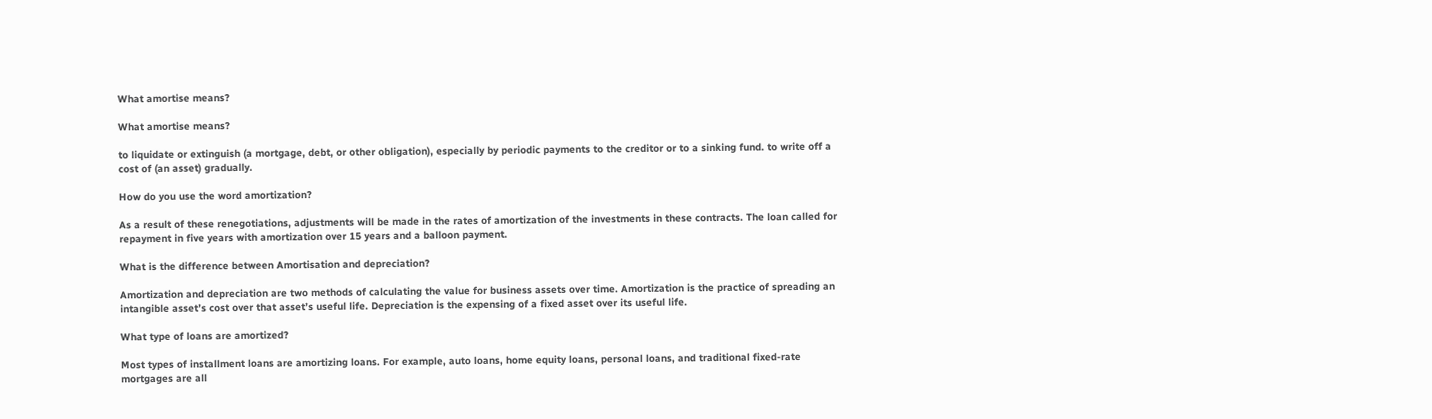What amortise means?

What amortise means?

to liquidate or extinguish (a mortgage, debt, or other obligation), especially by periodic payments to the creditor or to a sinking fund. to write off a cost of (an asset) gradually.

How do you use the word amortization?

As a result of these renegotiations, adjustments will be made in the rates of amortization of the investments in these contracts. The loan called for repayment in five years with amortization over 15 years and a balloon payment.

What is the difference between Amortisation and depreciation?

Amortization and depreciation are two methods of calculating the value for business assets over time. Amortization is the practice of spreading an intangible asset’s cost over that asset’s useful life. Depreciation is the expensing of a fixed asset over its useful life.

What type of loans are amortized?

Most types of installment loans are amortizing loans. For example, auto loans, home equity loans, personal loans, and traditional fixed-rate mortgages are all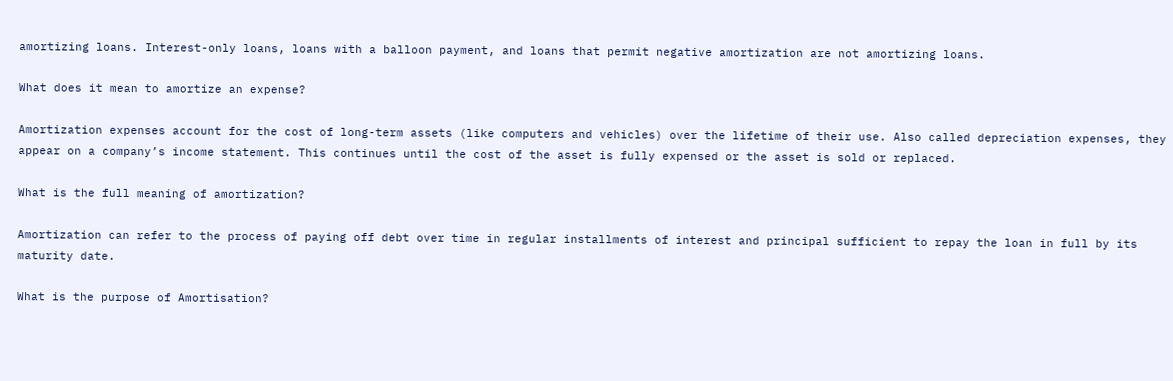amortizing loans. Interest-only loans, loans with a balloon payment, and loans that permit negative amortization are not amortizing loans.

What does it mean to amortize an expense?

Amortization expenses account for the cost of long-term assets (like computers and vehicles) over the lifetime of their use. Also called depreciation expenses, they appear on a company’s income statement. This continues until the cost of the asset is fully expensed or the asset is sold or replaced.

What is the full meaning of amortization?

Amortization can refer to the process of paying off debt over time in regular installments of interest and principal sufficient to repay the loan in full by its maturity date.

What is the purpose of Amortisation?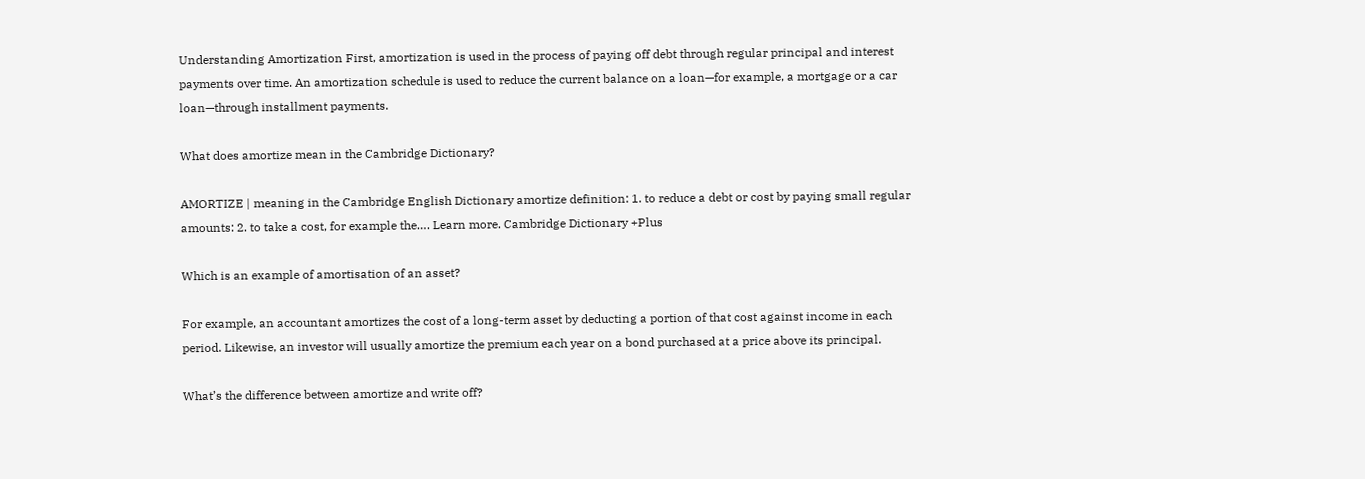Understanding Amortization First, amortization is used in the process of paying off debt through regular principal and interest payments over time. An amortization schedule is used to reduce the current balance on a loan—for example, a mortgage or a car loan—through installment payments.

What does amortize mean in the Cambridge Dictionary?

AMORTIZE | meaning in the Cambridge English Dictionary amortize definition: 1. to reduce a debt or cost by paying small regular amounts: 2. to take a cost, for example the…. Learn more. Cambridge Dictionary +Plus

Which is an example of amortisation of an asset?

For example, an accountant amortizes the cost of a long-term asset by deducting a portion of that cost against income in each period. Likewise, an investor will usually amortize the premium each year on a bond purchased at a price above its principal.

What’s the difference between amortize and write off?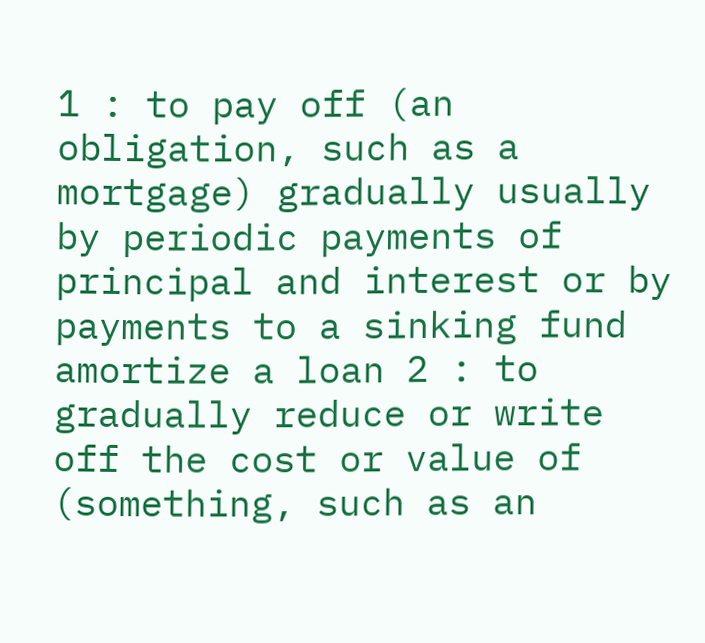1 : to pay off (an obligation, such as a mortgage) gradually usually by periodic payments of principal and interest or by payments to a sinking fund amortize a loan 2 : to gradually reduce or write off the cost or value of (something, such as an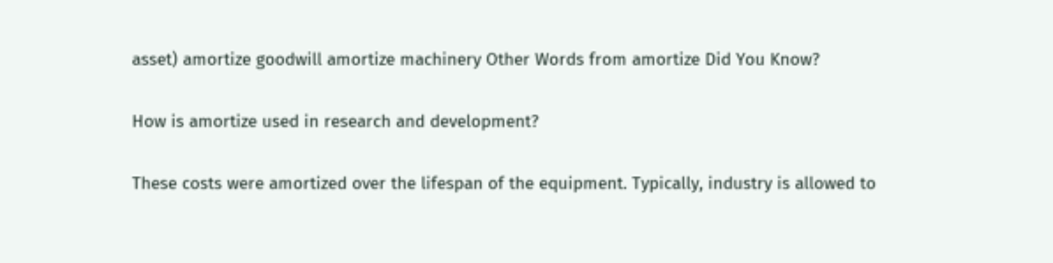asset) amortize goodwill amortize machinery Other Words from amortize Did You Know?

How is amortize used in research and development?

These costs were amortized over the lifespan of the equipment. Typically, industry is allowed to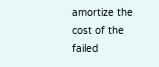amortize the cost of the failed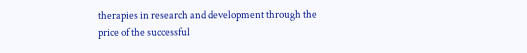therapies in research and development through the price of the successful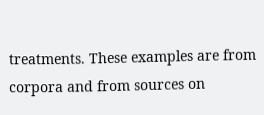treatments. These examples are from corpora and from sources on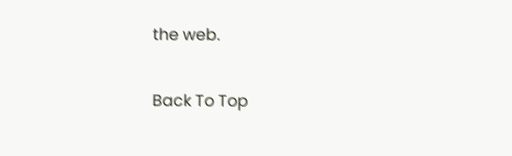the web.

Back To Top